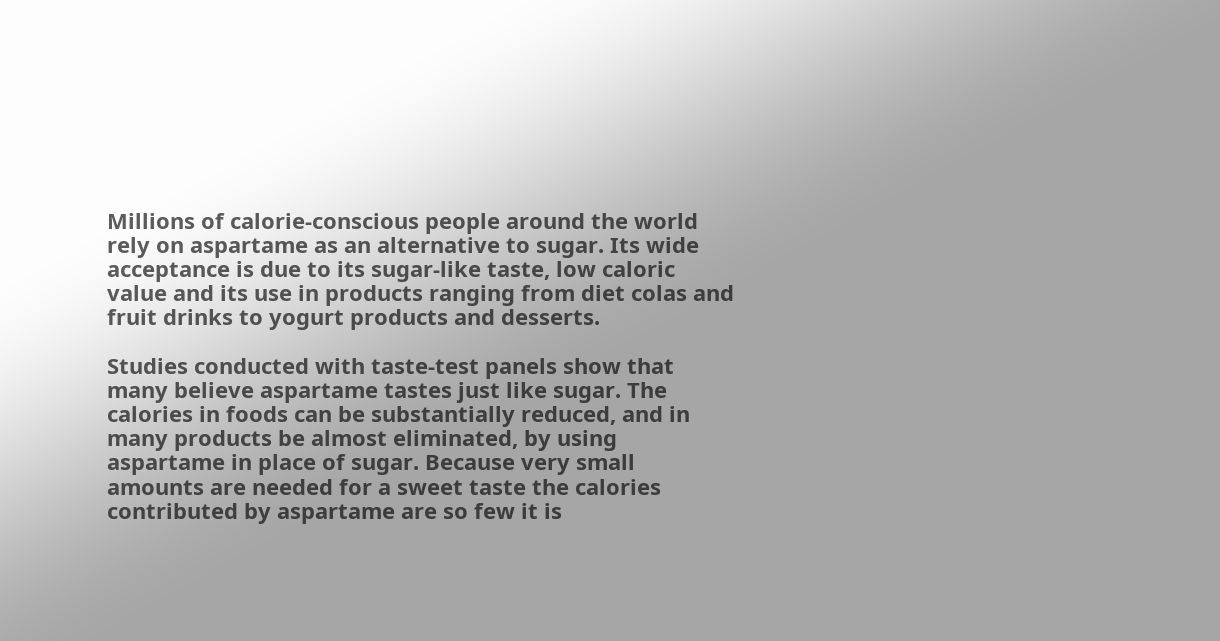Millions of calorie-conscious people around the world rely on aspartame as an alternative to sugar. Its wide acceptance is due to its sugar-like taste, low caloric value and its use in products ranging from diet colas and fruit drinks to yogurt products and desserts.

Studies conducted with taste-test panels show that many believe aspartame tastes just like sugar. The calories in foods can be substantially reduced, and in many products be almost eliminated, by using aspartame in place of sugar. Because very small amounts are needed for a sweet taste the calories contributed by aspartame are so few it is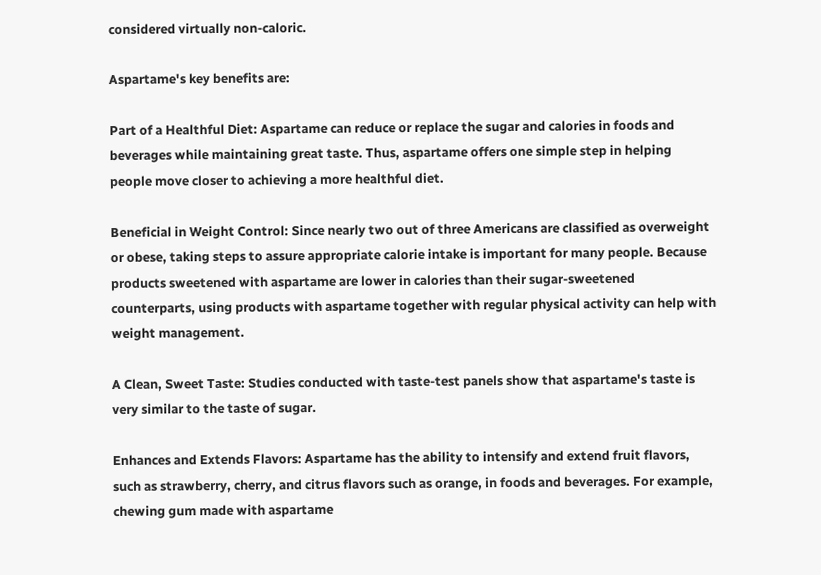considered virtually non-caloric.

Aspartame's key benefits are:

Part of a Healthful Diet: Aspartame can reduce or replace the sugar and calories in foods and beverages while maintaining great taste. Thus, aspartame offers one simple step in helping people move closer to achieving a more healthful diet.

Beneficial in Weight Control: Since nearly two out of three Americans are classified as overweight or obese, taking steps to assure appropriate calorie intake is important for many people. Because products sweetened with aspartame are lower in calories than their sugar-sweetened counterparts, using products with aspartame together with regular physical activity can help with weight management.

A Clean, Sweet Taste: Studies conducted with taste-test panels show that aspartame's taste is very similar to the taste of sugar.

Enhances and Extends Flavors: Aspartame has the ability to intensify and extend fruit flavors, such as strawberry, cherry, and citrus flavors such as orange, in foods and beverages. For example, chewing gum made with aspartame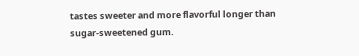tastes sweeter and more flavorful longer than sugar-sweetened gum.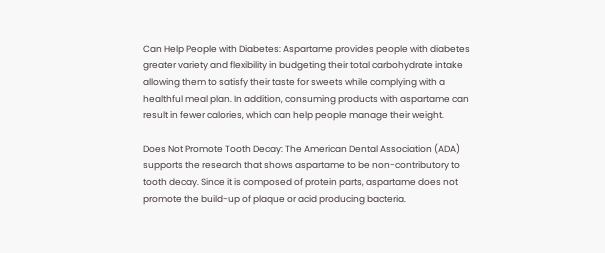Can Help People with Diabetes: Aspartame provides people with diabetes greater variety and flexibility in budgeting their total carbohydrate intake allowing them to satisfy their taste for sweets while complying with a healthful meal plan. In addition, consuming products with aspartame can result in fewer calories, which can help people manage their weight.

Does Not Promote Tooth Decay: The American Dental Association (ADA) supports the research that shows aspartame to be non-contributory to tooth decay. Since it is composed of protein parts, aspartame does not promote the build-up of plaque or acid producing bacteria.